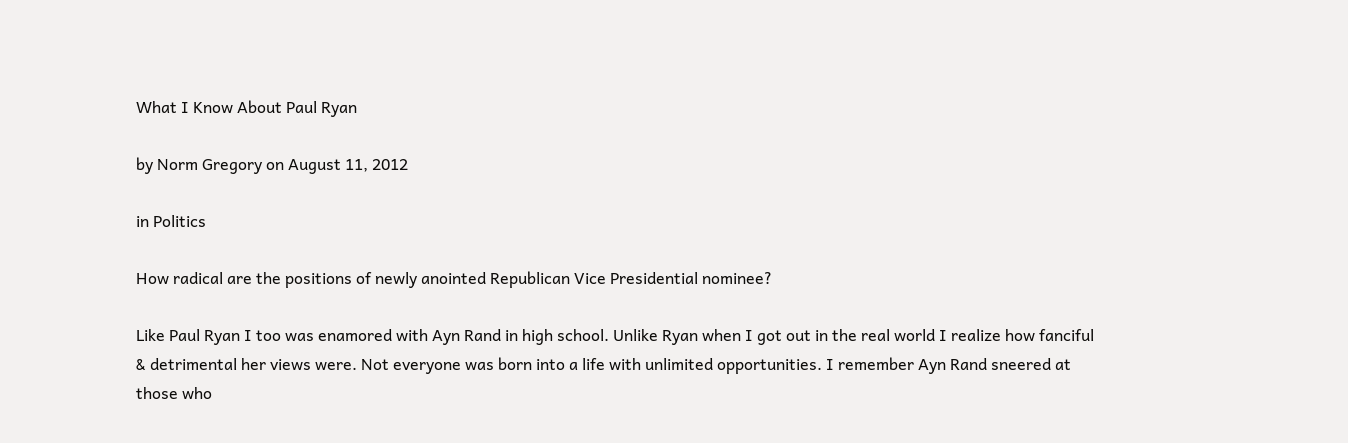What I Know About Paul Ryan

by Norm Gregory on August 11, 2012

in Politics

How radical are the positions of newly anointed Republican Vice Presidential nominee?

Like Paul Ryan I too was enamored with Ayn Rand in high school. Unlike Ryan when I got out in the real world I realize how fanciful & detrimental her views were. Not everyone was born into a life with unlimited opportunities. I remember Ayn Rand sneered at those who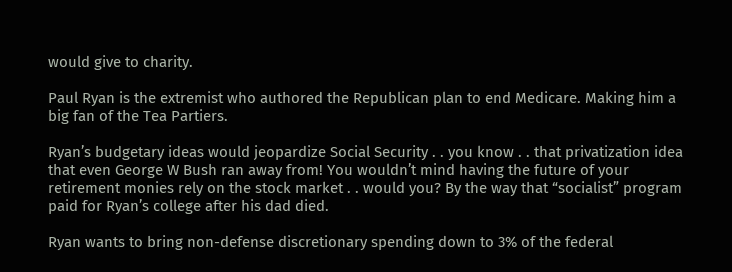would give to charity.

Paul Ryan is the extremist who authored the Republican plan to end Medicare. Making him a big fan of the Tea Partiers.

Ryan’s budgetary ideas would jeopardize Social Security . . you know . . that privatization idea that even George W Bush ran away from! You wouldn’t mind having the future of your retirement monies rely on the stock market . . would you? By the way that “socialist” program paid for Ryan’s college after his dad died.

Ryan wants to bring non-defense discretionary spending down to 3% of the federal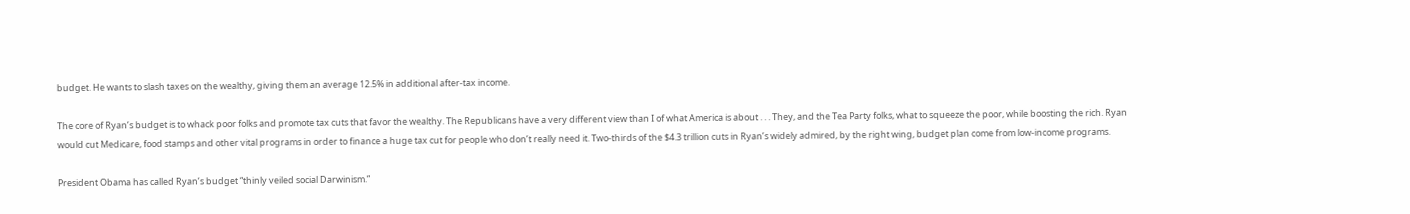budget. He wants to slash taxes on the wealthy, giving them an average 12.5% in additional after-tax income.

The core of Ryan’s budget is to whack poor folks and promote tax cuts that favor the wealthy. The Republicans have a very different view than I of what America is about . . . They, and the Tea Party folks, what to squeeze the poor, while boosting the rich. Ryan would cut Medicare, food stamps and other vital programs in order to finance a huge tax cut for people who don’t really need it. Two-thirds of the $4.3 trillion cuts in Ryan’s widely admired, by the right wing, budget plan come from low-income programs.

President Obama has called Ryan’s budget “thinly veiled social Darwinism.”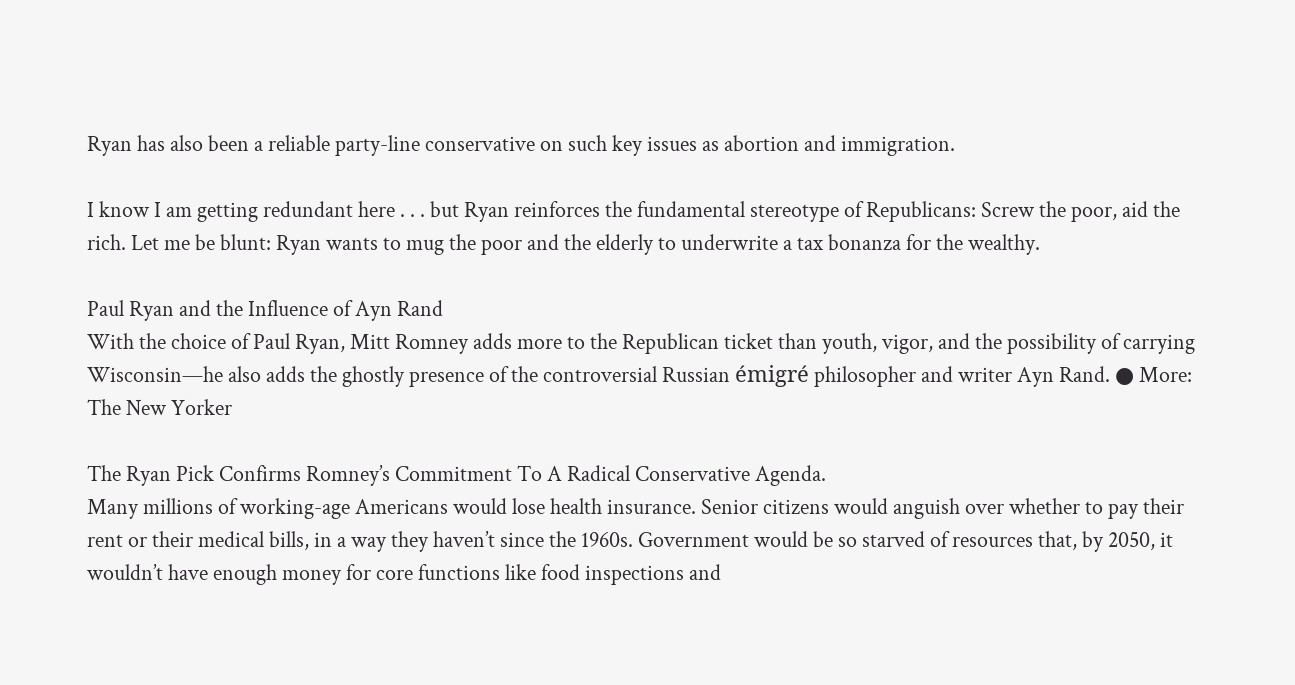Ryan has also been a reliable party-line conservative on such key issues as abortion and immigration.

I know I am getting redundant here . . . but Ryan reinforces the fundamental stereotype of Republicans: Screw the poor, aid the rich. Let me be blunt: Ryan wants to mug the poor and the elderly to underwrite a tax bonanza for the wealthy.

Paul Ryan and the Influence of Ayn Rand
With the choice of Paul Ryan, Mitt Romney adds more to the Republican ticket than youth, vigor, and the possibility of carrying Wisconsin—he also adds the ghostly presence of the controversial Russian émigré philosopher and writer Ayn Rand. ● More: The New Yorker

The Ryan Pick Confirms Romney’s Commitment To A Radical Conservative Agenda.
Many millions of working-age Americans would lose health insurance. Senior citizens would anguish over whether to pay their rent or their medical bills, in a way they haven’t since the 1960s. Government would be so starved of resources that, by 2050, it wouldn’t have enough money for core functions like food inspections and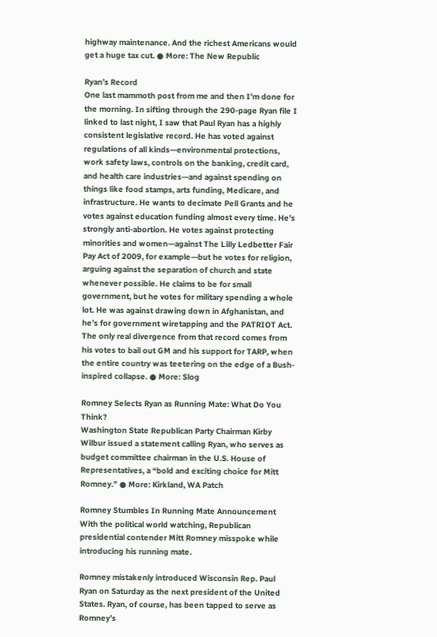highway maintenance. And the richest Americans would get a huge tax cut. ● More: The New Republic

Ryan’s Record
One last mammoth post from me and then I’m done for the morning. In sifting through the 290-page Ryan file I linked to last night, I saw that Paul Ryan has a highly consistent legislative record. He has voted against regulations of all kinds—environmental protections, work safety laws, controls on the banking, credit card, and health care industries—and against spending on things like food stamps, arts funding, Medicare, and infrastructure. He wants to decimate Pell Grants and he votes against education funding almost every time. He’s strongly anti-abortion. He votes against protecting minorities and women—against The Lilly Ledbetter Fair Pay Act of 2009, for example—but he votes for religion, arguing against the separation of church and state whenever possible. He claims to be for small government, but he votes for military spending a whole lot. He was against drawing down in Afghanistan, and he’s for government wiretapping and the PATRIOT Act. The only real divergence from that record comes from his votes to bail out GM and his support for TARP, when the entire country was teetering on the edge of a Bush-inspired collapse. ● More: Slog

Romney Selects Ryan as Running Mate: What Do You Think?
Washington State Republican Party Chairman Kirby Wilbur issued a statement calling Ryan, who serves as budget committee chairman in the U.S. House of Representatives, a “bold and exciting choice for Mitt Romney.” ● More: Kirkland, WA Patch

Romney Stumbles In Running Mate Announcement
With the political world watching, Republican presidential contender Mitt Romney misspoke while introducing his running mate.

Romney mistakenly introduced Wisconsin Rep. Paul Ryan on Saturday as the next president of the United States. Ryan, of course, has been tapped to serve as Romney’s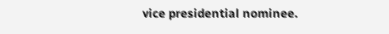vice presidential nominee.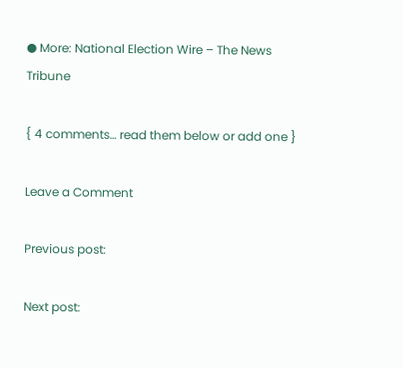● More: National Election Wire – The News Tribune

{ 4 comments… read them below or add one }

Leave a Comment

Previous post:

Next post: